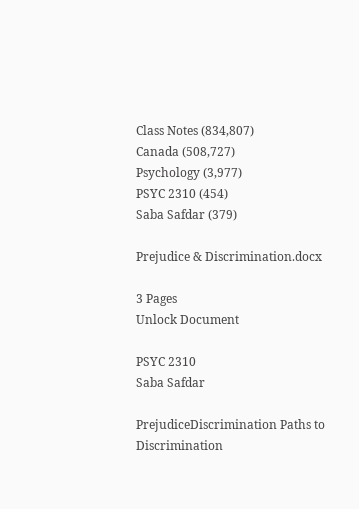Class Notes (834,807)
Canada (508,727)
Psychology (3,977)
PSYC 2310 (454)
Saba Safdar (379)

Prejudice & Discrimination.docx

3 Pages
Unlock Document

PSYC 2310
Saba Safdar

PrejudiceDiscrimination Paths to Discrimination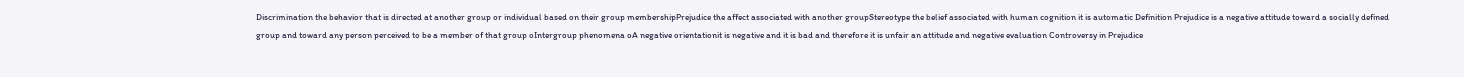Discrimination the behavior that is directed at another group or individual based on their group membershipPrejudice the affect associated with another groupStereotype the belief associated with human cognition it is automatic Definition Prejudice is a negative attitude toward a socially defined group and toward any person perceived to be a member of that group oIntergroup phenomena oA negative orientationit is negative and it is bad and therefore it is unfair an attitude and negative evaluation Controversy in Prejudice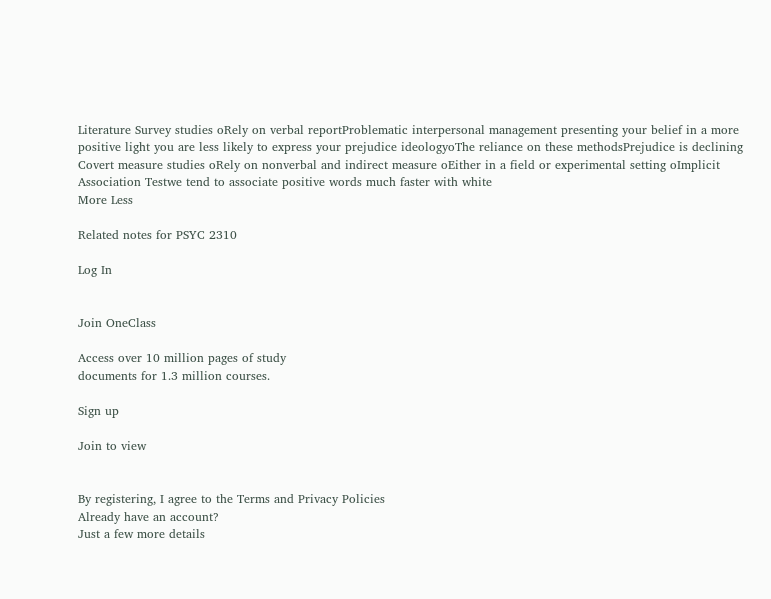Literature Survey studies oRely on verbal reportProblematic interpersonal management presenting your belief in a more positive light you are less likely to express your prejudice ideologyoThe reliance on these methodsPrejudice is declining Covert measure studies oRely on nonverbal and indirect measure oEither in a field or experimental setting oImplicit Association Testwe tend to associate positive words much faster with white
More Less

Related notes for PSYC 2310

Log In


Join OneClass

Access over 10 million pages of study
documents for 1.3 million courses.

Sign up

Join to view


By registering, I agree to the Terms and Privacy Policies
Already have an account?
Just a few more details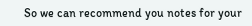So we can recommend you notes for your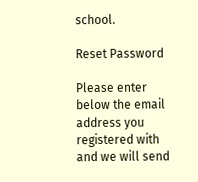school.

Reset Password

Please enter below the email address you registered with and we will send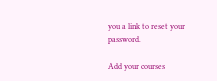you a link to reset your password.

Add your courses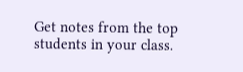Get notes from the top students in your class.